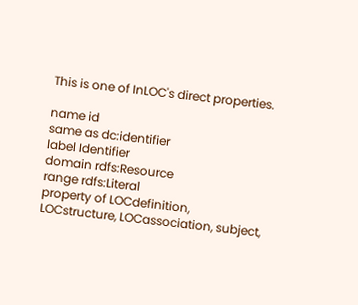This is one of InLOC's direct properties.

name id
same as dc:identifier
label Identifier
domain rdfs:Resource
range rdfs:Literal
property of LOCdefinition, LOCstructure, LOCassociation, subject,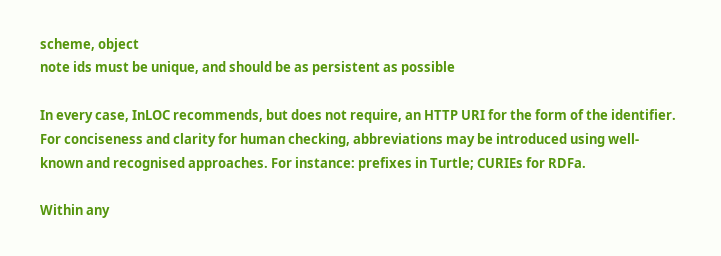scheme, object
note ids must be unique, and should be as persistent as possible

In every case, InLOC recommends, but does not require, an HTTP URI for the form of the identifier. For conciseness and clarity for human checking, abbreviations may be introduced using well-known and recognised approaches. For instance: prefixes in Turtle; CURIEs for RDFa.

Within any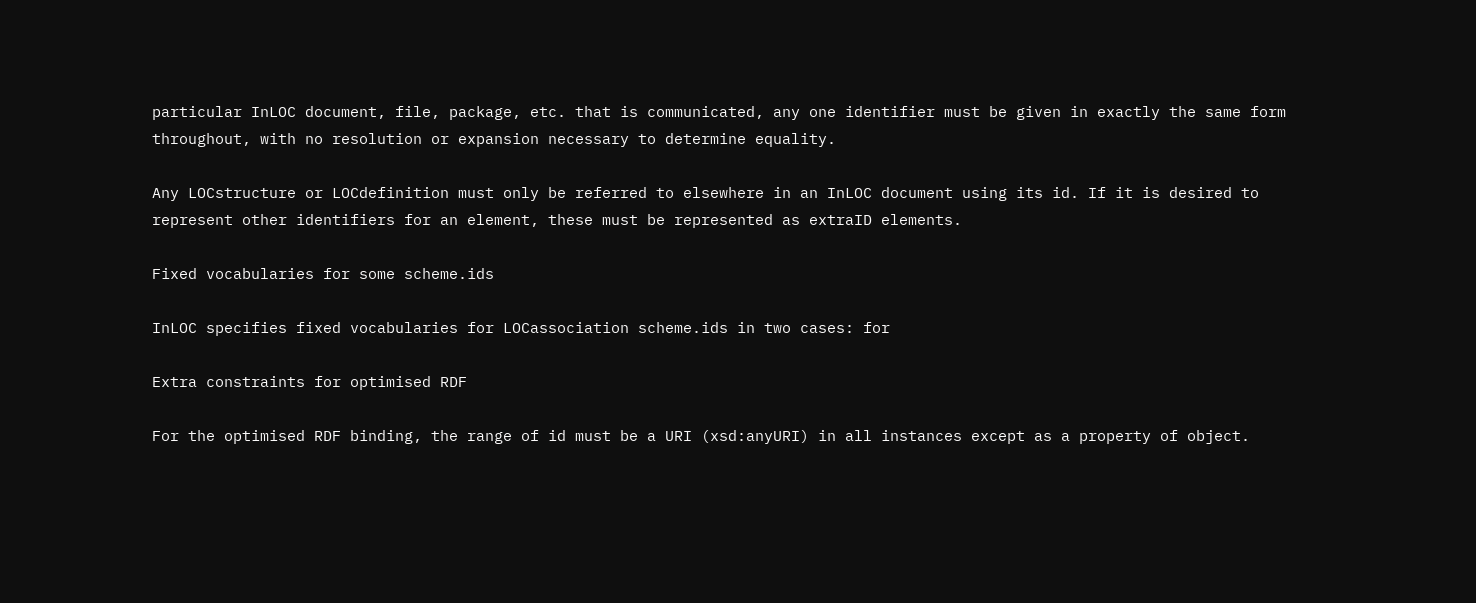particular InLOC document, file, package, etc. that is communicated, any one identifier must be given in exactly the same form throughout, with no resolution or expansion necessary to determine equality.

Any LOCstructure or LOCdefinition must only be referred to elsewhere in an InLOC document using its id. If it is desired to represent other identifiers for an element, these must be represented as extraID elements.

Fixed vocabularies for some scheme.ids

InLOC specifies fixed vocabularies for LOCassociation scheme.ids in two cases: for

Extra constraints for optimised RDF

For the optimised RDF binding, the range of id must be a URI (xsd:anyURI) in all instances except as a property of object.